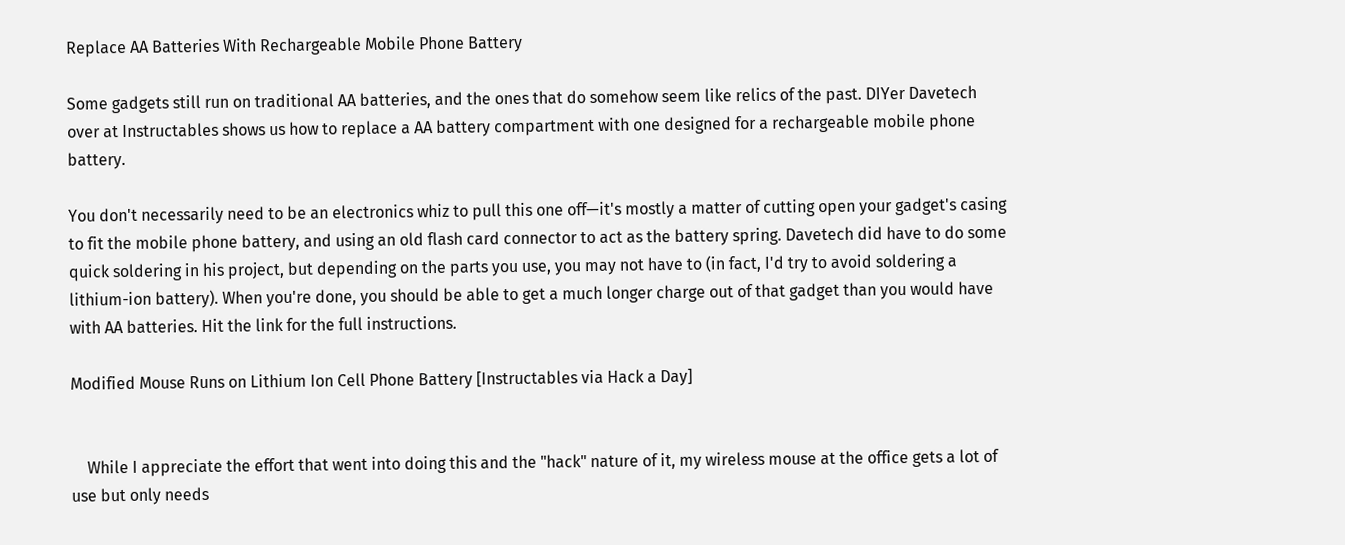Replace AA Batteries With Rechargeable Mobile Phone Battery

Some gadgets still run on traditional AA batteries, and the ones that do somehow seem like relics of the past. DIYer Davetech over at Instructables shows us how to replace a AA battery compartment with one designed for a rechargeable mobile phone battery.

You don't necessarily need to be an electronics whiz to pull this one off—it's mostly a matter of cutting open your gadget's casing to fit the mobile phone battery, and using an old flash card connector to act as the battery spring. Davetech did have to do some quick soldering in his project, but depending on the parts you use, you may not have to (in fact, I'd try to avoid soldering a lithium-ion battery). When you're done, you should be able to get a much longer charge out of that gadget than you would have with AA batteries. Hit the link for the full instructions.

Modified Mouse Runs on Lithium Ion Cell Phone Battery [Instructables via Hack a Day]


    While I appreciate the effort that went into doing this and the "hack" nature of it, my wireless mouse at the office gets a lot of use but only needs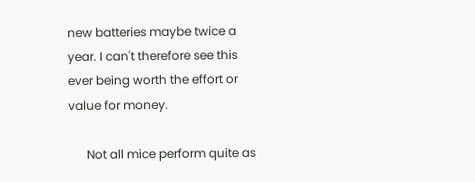new batteries maybe twice a year. I can't therefore see this ever being worth the effort or value for money.

      Not all mice perform quite as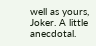well as yours, Joker. A little anecdotal.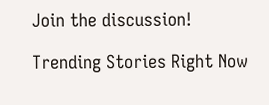Join the discussion!

Trending Stories Right Now